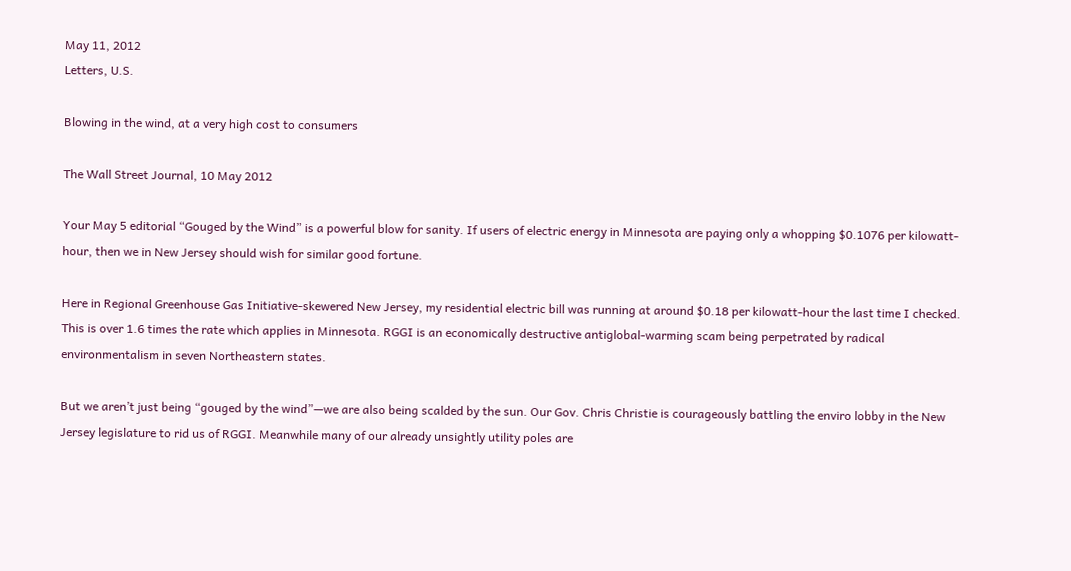May 11, 2012
Letters, U.S.

Blowing in the wind, at a very high cost to consumers

The Wall Street Journal, 10 May 2012

Your May 5 editorial “Gouged by the Wind” is a powerful blow for sanity. If users of electric energy in Minnesota are paying only a whopping $0.1076 per kilowatt-hour, then we in New Jersey should wish for similar good fortune.

Here in Regional Greenhouse Gas Initiative-skewered New Jersey, my residential electric bill was running at around $0.18 per kilowatt-hour the last time I checked. This is over 1.6 times the rate which applies in Minnesota. RGGI is an economically destructive antiglobal-warming scam being perpetrated by radical environmentalism in seven Northeastern states.

But we aren’t just being “gouged by the wind”—we are also being scalded by the sun. Our Gov. Chris Christie is courageously battling the enviro lobby in the New Jersey legislature to rid us of RGGI. Meanwhile many of our already unsightly utility poles are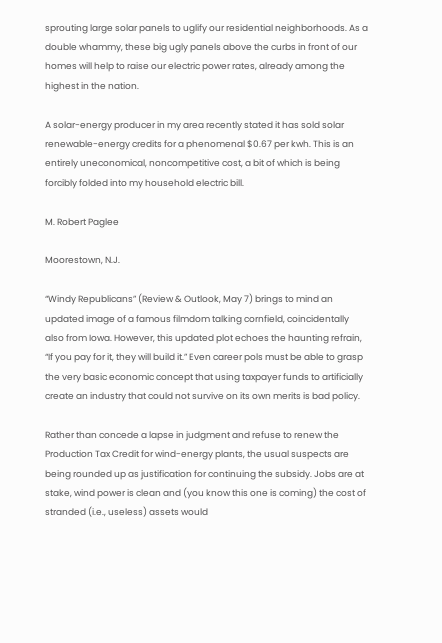sprouting large solar panels to uglify our residential neighborhoods. As a double whammy, these big ugly panels above the curbs in front of our homes will help to raise our electric power rates, already among the highest in the nation.

A solar-energy producer in my area recently stated it has sold solar renewable-energy credits for a phenomenal $0.67 per kwh. This is an entirely uneconomical, noncompetitive cost, a bit of which is being forcibly folded into my household electric bill.

M. Robert Paglee

Moorestown, N.J.

“Windy Republicans” (Review & Outlook, May 7) brings to mind an updated image of a famous filmdom talking cornfield, coincidentally also from Iowa. However, this updated plot echoes the haunting refrain, “If you pay for it, they will build it.” Even career pols must be able to grasp the very basic economic concept that using taxpayer funds to artificially create an industry that could not survive on its own merits is bad policy.

Rather than concede a lapse in judgment and refuse to renew the Production Tax Credit for wind-energy plants, the usual suspects are being rounded up as justification for continuing the subsidy. Jobs are at stake, wind power is clean and (you know this one is coming) the cost of stranded (i.e., useless) assets would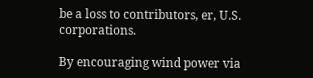be a loss to contributors, er, U.S. corporations.

By encouraging wind power via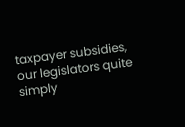taxpayer subsidies, our legislators quite simply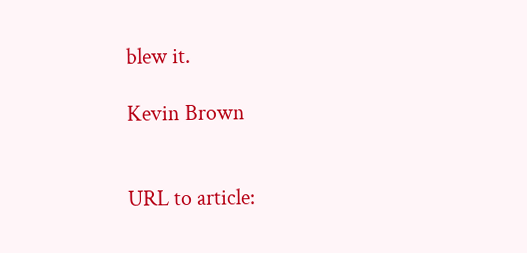blew it.

Kevin Brown


URL to article: